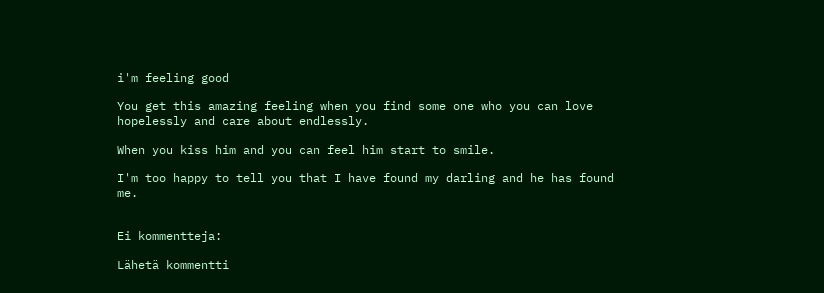i'm feeling good

You get this amazing feeling when you find some one who you can love hopelessly and care about endlessly.

When you kiss him and you can feel him start to smile.

I'm too happy to tell you that I have found my darling and he has found me.


Ei kommentteja:

Lähetä kommentti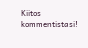Kiitos kommentistasi!